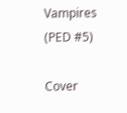Vampires (PED #5)

Cover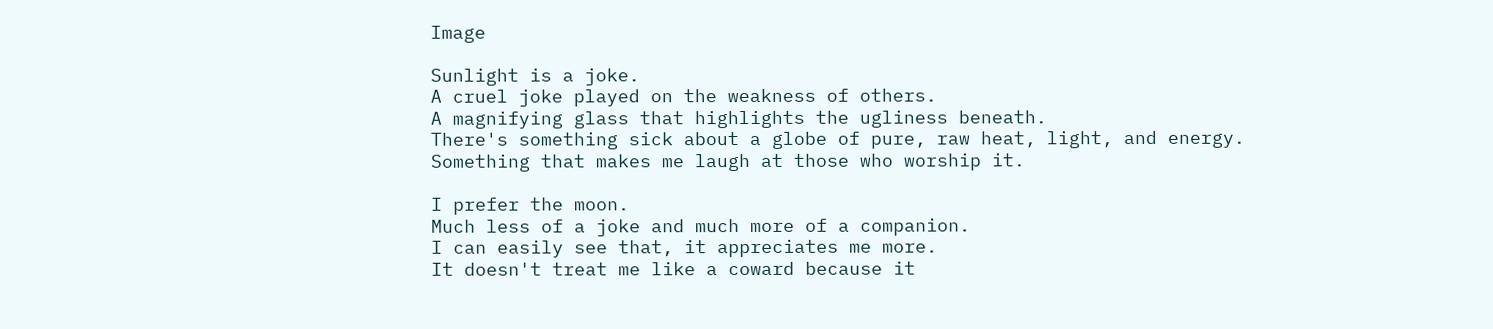Image

Sunlight is a joke.
A cruel joke played on the weakness of others.
A magnifying glass that highlights the ugliness beneath.
There's something sick about a globe of pure, raw heat, light, and energy.
Something that makes me laugh at those who worship it.

I prefer the moon.
Much less of a joke and much more of a companion.
I can easily see that, it appreciates me more.
It doesn't treat me like a coward because it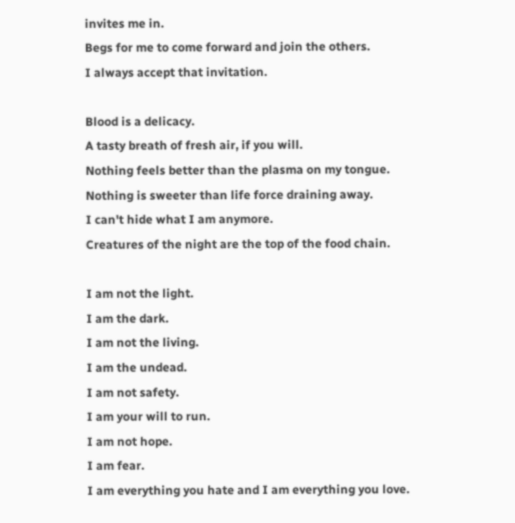invites me in.
Begs for me to come forward and join the others.
I always accept that invitation.

Blood is a delicacy.
A tasty breath of fresh air, if you will.
Nothing feels better than the plasma on my tongue.
Nothing is sweeter than life force draining away.
I can't hide what I am anymore.
Creatures of the night are the top of the food chain.

I am not the light.
I am the dark.
I am not the living.
I am the undead.
I am not safety.
I am your will to run.
I am not hope.
I am fear.
I am everything you hate and I am everything you love.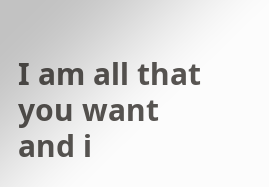I am all that you want and i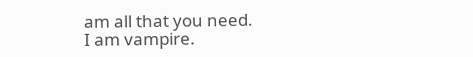am all that you need.
I am vampire.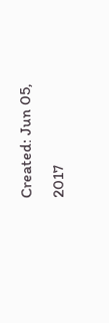Created: Jun 05, 2017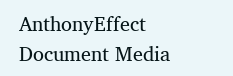AnthonyEffect Document Media